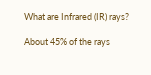What are Infrared (IR) rays?

About 45% of the rays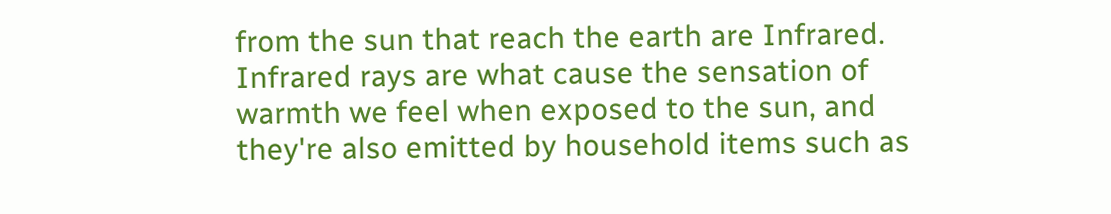from the sun that reach the earth are Infrared. Infrared rays are what cause the sensation of warmth we feel when exposed to the sun, and they're also emitted by household items such as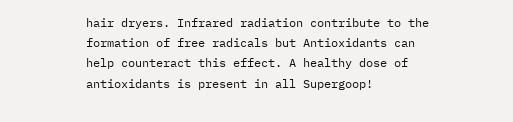hair dryers. Infrared radiation contribute to the formation of free radicals but Antioxidants can help counteract this effect. A healthy dose of antioxidants is present in all Supergoop!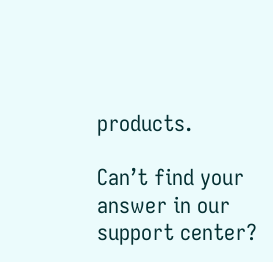products.

Can’t find your answer in our support center?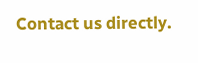Contact us directly.